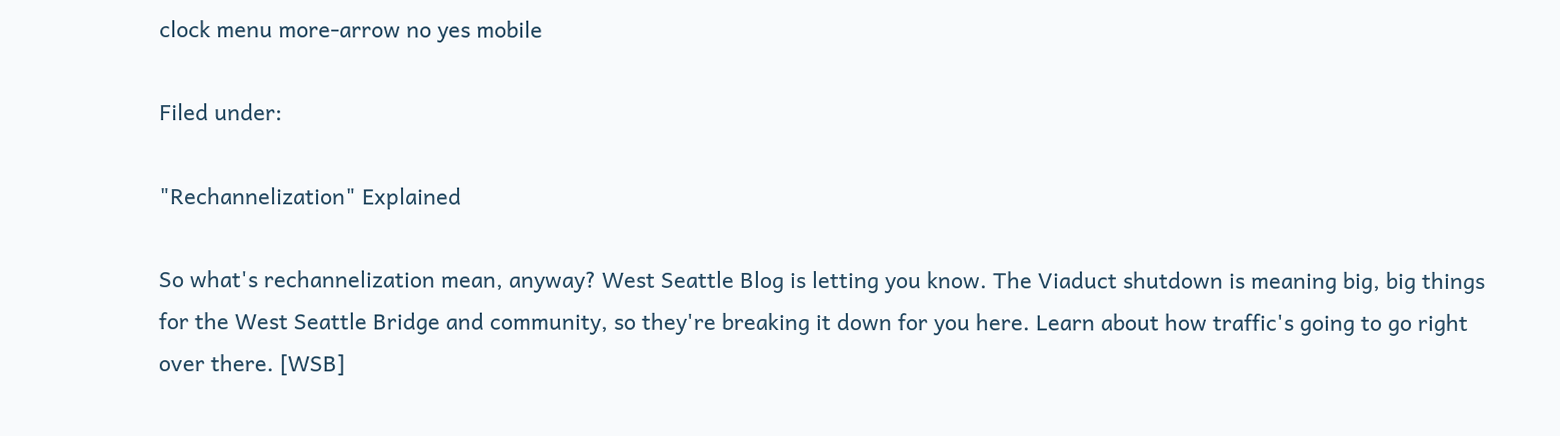clock menu more-arrow no yes mobile

Filed under:

"Rechannelization" Explained

So what's rechannelization mean, anyway? West Seattle Blog is letting you know. The Viaduct shutdown is meaning big, big things for the West Seattle Bridge and community, so they're breaking it down for you here. Learn about how traffic's going to go right over there. [WSB]